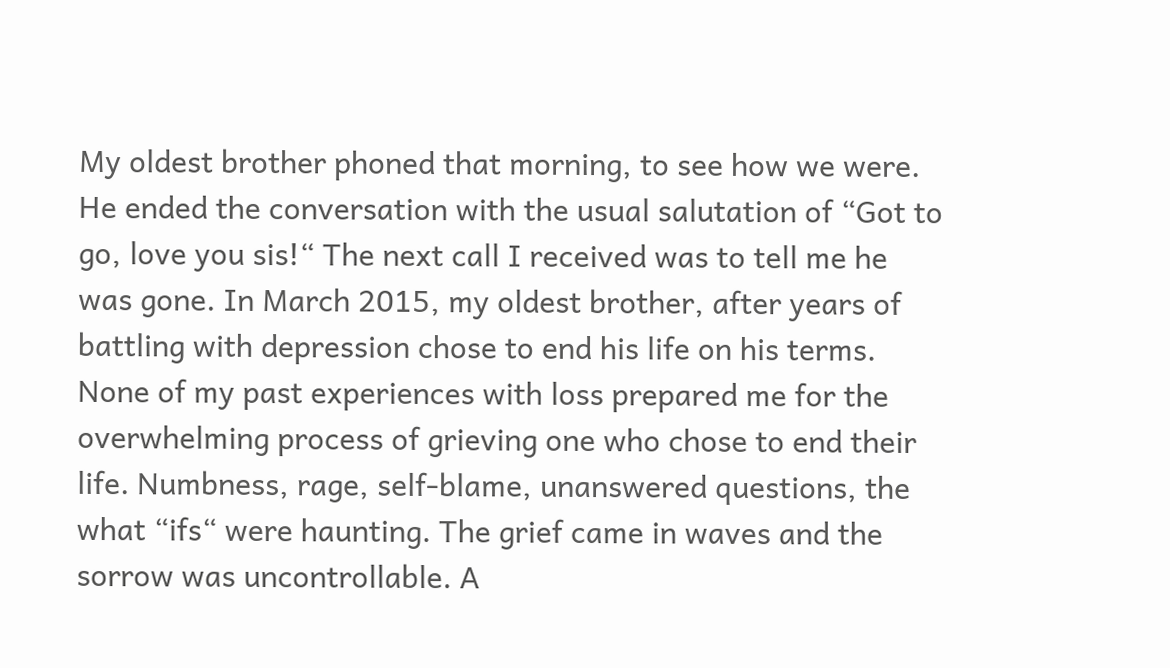My oldest brother phoned that morning, to see how we were. He ended the conversation with the usual salutation of “Got to go, love you sis!“ The next call I received was to tell me he was gone. In March 2015, my oldest brother, after years of battling with depression chose to end his life on his terms. None of my past experiences with loss prepared me for the overwhelming process of grieving one who chose to end their life. Numbness, rage, self-blame, unanswered questions, the what “ifs“ were haunting. The grief came in waves and the sorrow was uncontrollable. A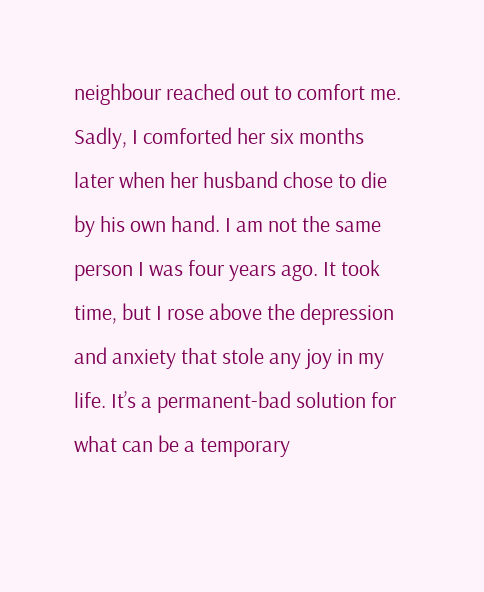neighbour reached out to comfort me. Sadly, I comforted her six months later when her husband chose to die by his own hand. I am not the same person I was four years ago. It took time, but I rose above the depression and anxiety that stole any joy in my life. It’s a permanent-bad solution for what can be a temporary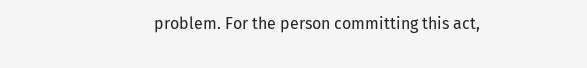problem. For the person committing this act,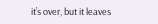it’s over, but it leaves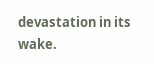devastation in its wake.